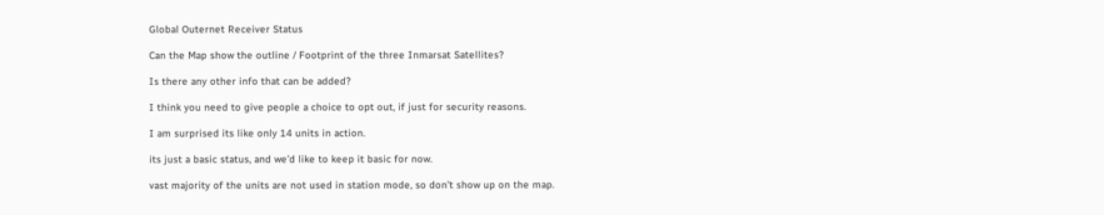Global Outernet Receiver Status

Can the Map show the outline / Footprint of the three Inmarsat Satellites?

Is there any other info that can be added?

I think you need to give people a choice to opt out, if just for security reasons.

I am surprised its like only 14 units in action.

its just a basic status, and we’d like to keep it basic for now.

vast majority of the units are not used in station mode, so don’t show up on the map.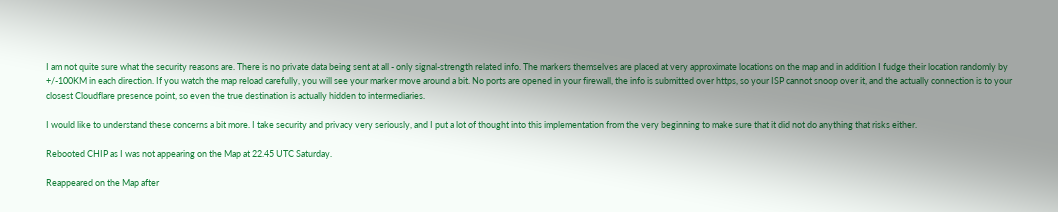I am not quite sure what the security reasons are. There is no private data being sent at all - only signal-strength related info. The markers themselves are placed at very approximate locations on the map and in addition I fudge their location randomly by +/-100KM in each direction. If you watch the map reload carefully, you will see your marker move around a bit. No ports are opened in your firewall, the info is submitted over https, so your ISP cannot snoop over it, and the actually connection is to your closest Cloudflare presence point, so even the true destination is actually hidden to intermediaries.

I would like to understand these concerns a bit more. I take security and privacy very seriously, and I put a lot of thought into this implementation from the very beginning to make sure that it did not do anything that risks either.

Rebooted CHIP as I was not appearing on the Map at 22.45 UTC Saturday.

Reappeared on the Map after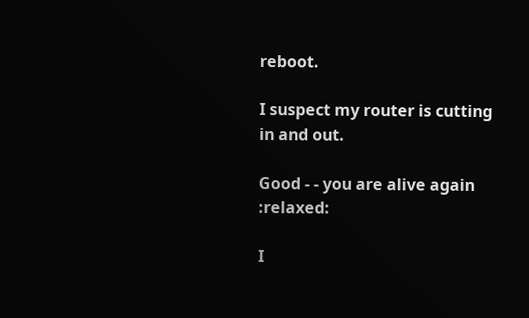reboot.

I suspect my router is cutting in and out.

Good - - you are alive again :relaxed:

I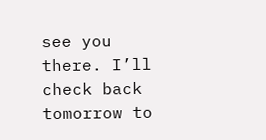see you there. I’ll check back tomorrow to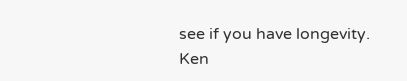see if you have longevity. Ken